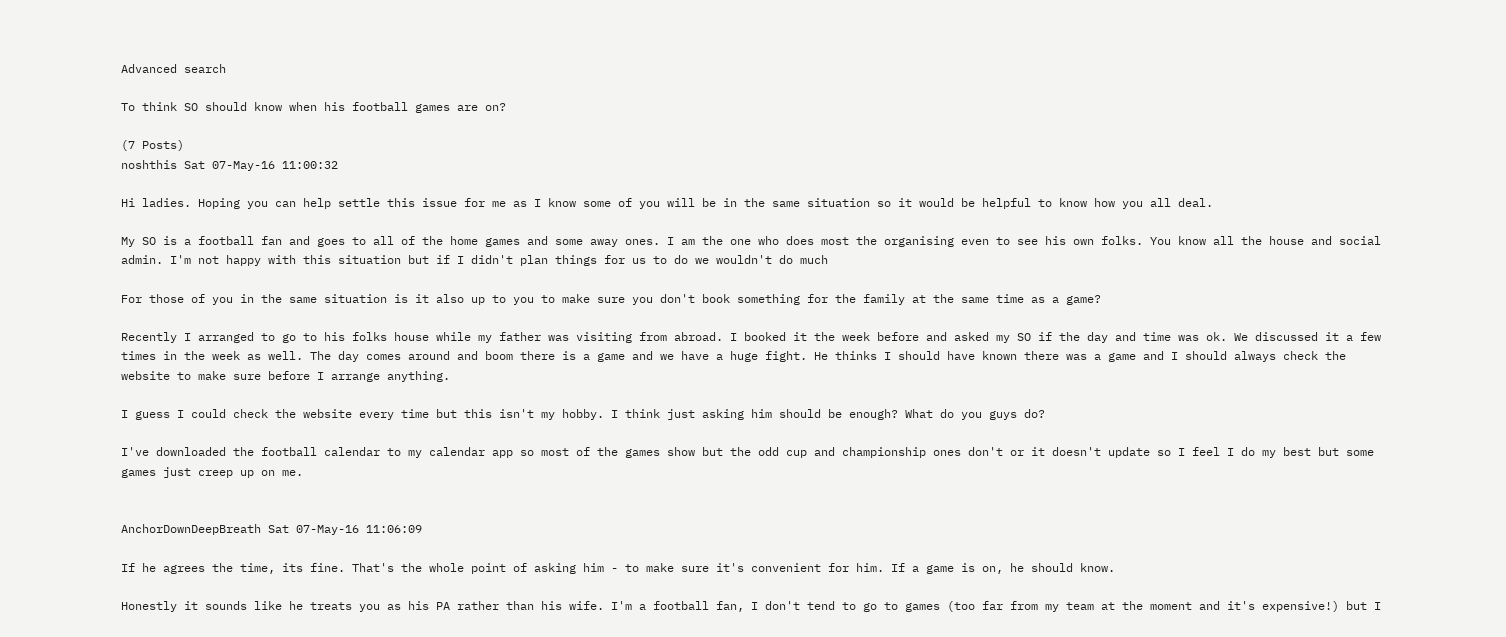Advanced search

To think SO should know when his football games are on?

(7 Posts)
noshthis Sat 07-May-16 11:00:32

Hi ladies. Hoping you can help settle this issue for me as I know some of you will be in the same situation so it would be helpful to know how you all deal.

My SO is a football fan and goes to all of the home games and some away ones. I am the one who does most the organising even to see his own folks. You know all the house and social admin. I'm not happy with this situation but if I didn't plan things for us to do we wouldn't do much

For those of you in the same situation is it also up to you to make sure you don't book something for the family at the same time as a game?

Recently I arranged to go to his folks house while my father was visiting from abroad. I booked it the week before and asked my SO if the day and time was ok. We discussed it a few times in the week as well. The day comes around and boom there is a game and we have a huge fight. He thinks I should have known there was a game and I should always check the website to make sure before I arrange anything.

I guess I could check the website every time but this isn't my hobby. I think just asking him should be enough? What do you guys do?

I've downloaded the football calendar to my calendar app so most of the games show but the odd cup and championship ones don't or it doesn't update so I feel I do my best but some games just creep up on me.


AnchorDownDeepBreath Sat 07-May-16 11:06:09

If he agrees the time, its fine. That's the whole point of asking him - to make sure it's convenient for him. If a game is on, he should know.

Honestly it sounds like he treats you as his PA rather than his wife. I'm a football fan, I don't tend to go to games (too far from my team at the moment and it's expensive!) but I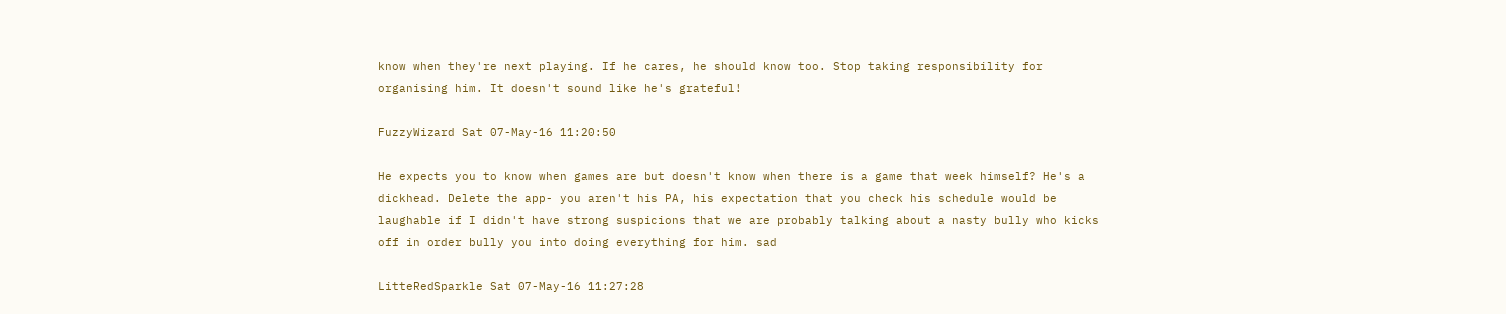know when they're next playing. If he cares, he should know too. Stop taking responsibility for organising him. It doesn't sound like he's grateful!

FuzzyWizard Sat 07-May-16 11:20:50

He expects you to know when games are but doesn't know when there is a game that week himself? He's a dickhead. Delete the app- you aren't his PA, his expectation that you check his schedule would be laughable if I didn't have strong suspicions that we are probably talking about a nasty bully who kicks off in order bully you into doing everything for him. sad

LitteRedSparkle Sat 07-May-16 11:27:28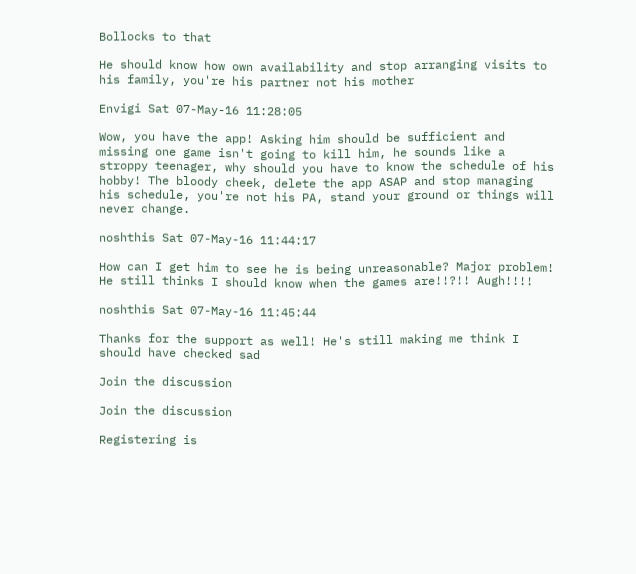Bollocks to that

He should know how own availability and stop arranging visits to his family, you're his partner not his mother

Envigi Sat 07-May-16 11:28:05

Wow, you have the app! Asking him should be sufficient and missing one game isn't going to kill him, he sounds like a stroppy teenager, why should you have to know the schedule of his hobby! The bloody cheek, delete the app ASAP and stop managing his schedule, you're not his PA, stand your ground or things will never change.

noshthis Sat 07-May-16 11:44:17

How can I get him to see he is being unreasonable? Major problem! He still thinks I should know when the games are!!?!! Augh!!!!

noshthis Sat 07-May-16 11:45:44

Thanks for the support as well! He's still making me think I should have checked sad

Join the discussion

Join the discussion

Registering is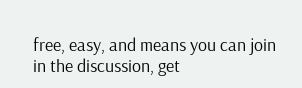free, easy, and means you can join in the discussion, get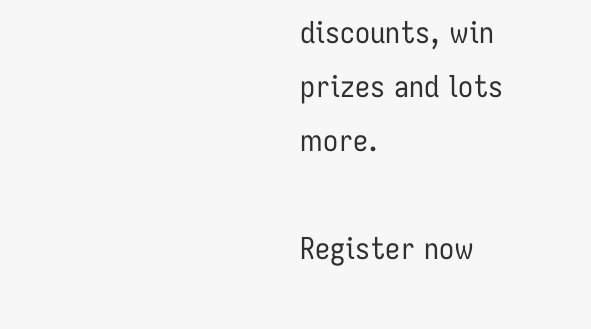discounts, win prizes and lots more.

Register now